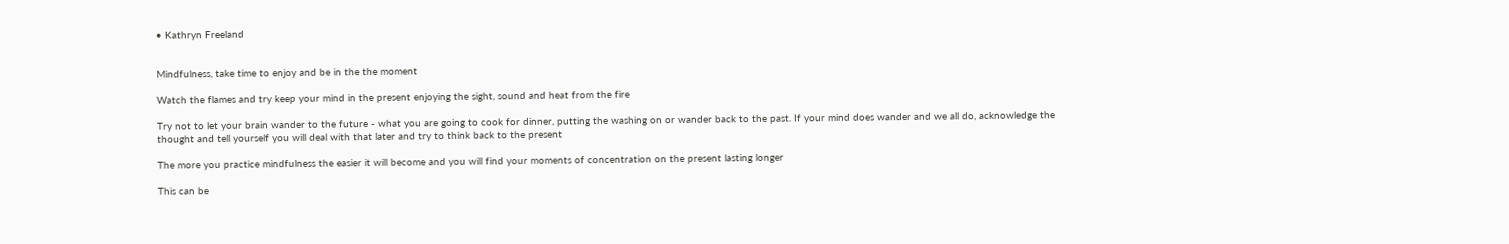• Kathryn Freeland


Mindfulness, take time to enjoy and be in the the moment

Watch the flames and try keep your mind in the present enjoying the sight, sound and heat from the fire

Try not to let your brain wander to the future - what you are going to cook for dinner, putting the washing on or wander back to the past. If your mind does wander and we all do, acknowledge the thought and tell yourself you will deal with that later and try to think back to the present

The more you practice mindfulness the easier it will become and you will find your moments of concentration on the present lasting longer

This can be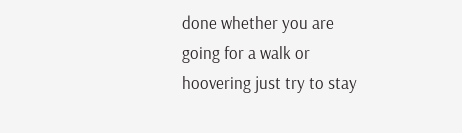done whether you are going for a walk or hoovering just try to stay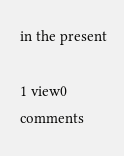in the present

1 view0 comments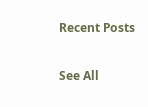Recent Posts

See All